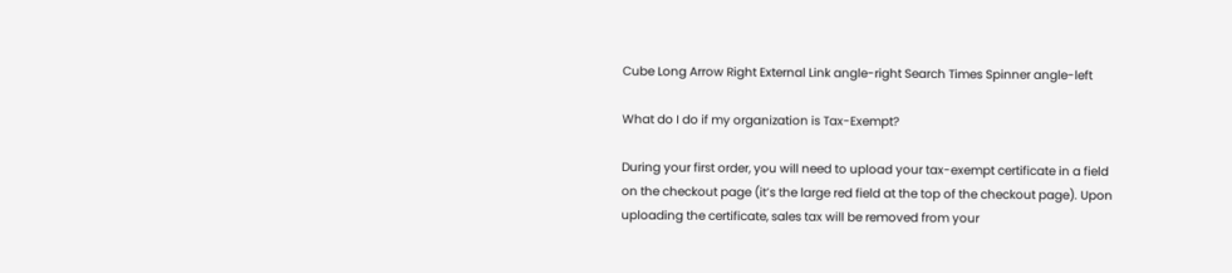Cube Long Arrow Right External Link angle-right Search Times Spinner angle-left

What do I do if my organization is Tax-Exempt?

During your first order, you will need to upload your tax-exempt certificate in a field on the checkout page (it’s the large red field at the top of the checkout page). Upon uploading the certificate, sales tax will be removed from your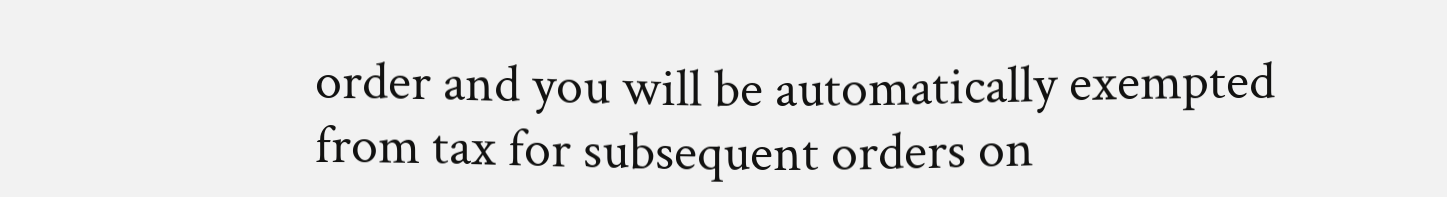order and you will be automatically exempted from tax for subsequent orders on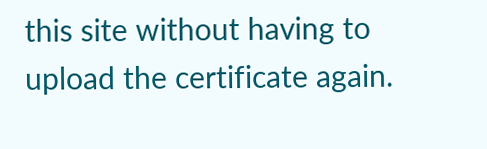this site without having to upload the certificate again.